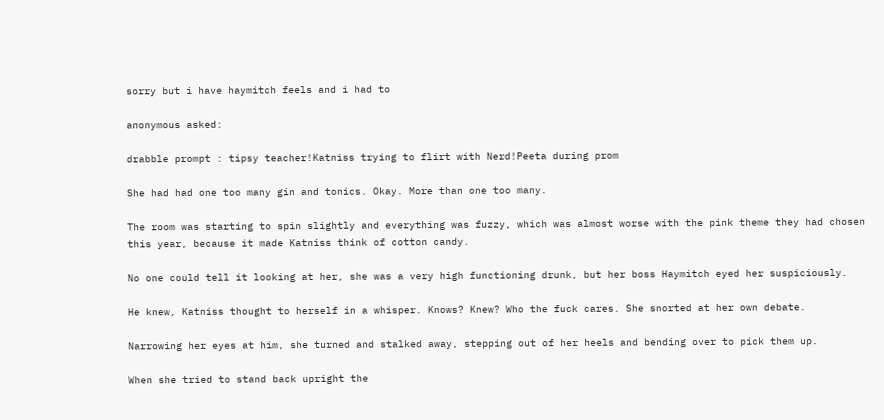sorry but i have haymitch feels and i had to

anonymous asked:

drabble prompt : tipsy teacher!Katniss trying to flirt with Nerd!Peeta during prom

She had had one too many gin and tonics. Okay. More than one too many.

The room was starting to spin slightly and everything was fuzzy, which was almost worse with the pink theme they had chosen this year, because it made Katniss think of cotton candy.

No one could tell it looking at her, she was a very high functioning drunk, but her boss Haymitch eyed her suspiciously.

He knew, Katniss thought to herself in a whisper. Knows? Knew? Who the fuck cares. She snorted at her own debate.

Narrowing her eyes at him, she turned and stalked away, stepping out of her heels and bending over to pick them up.

When she tried to stand back upright the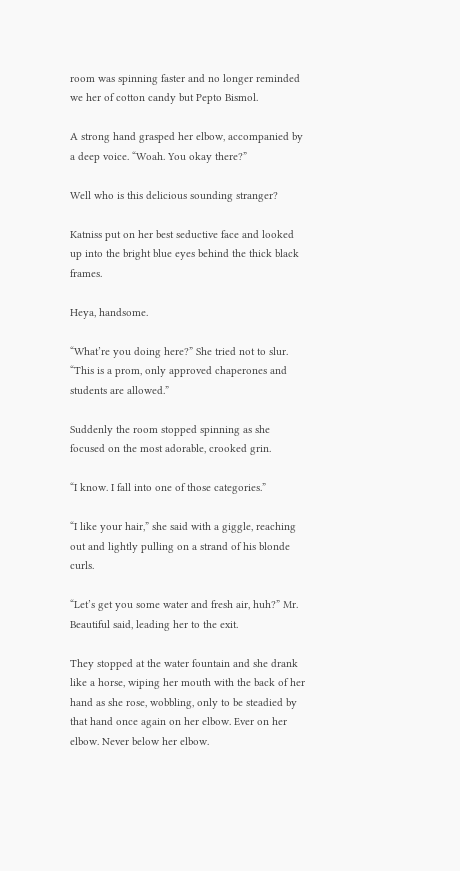room was spinning faster and no longer reminded we her of cotton candy but Pepto Bismol.

A strong hand grasped her elbow, accompanied by a deep voice. “Woah. You okay there?”

Well who is this delicious sounding stranger?

Katniss put on her best seductive face and looked up into the bright blue eyes behind the thick black frames.

Heya, handsome.

“What’re you doing here?” She tried not to slur. “This is a prom, only approved chaperones and students are allowed.”

Suddenly the room stopped spinning as she focused on the most adorable, crooked grin.

“I know. I fall into one of those categories.”

“I like your hair,” she said with a giggle, reaching out and lightly pulling on a strand of his blonde curls.

“Let’s get you some water and fresh air, huh?” Mr. Beautiful said, leading her to the exit.

They stopped at the water fountain and she drank like a horse, wiping her mouth with the back of her hand as she rose, wobbling, only to be steadied by that hand once again on her elbow. Ever on her elbow. Never below her elbow.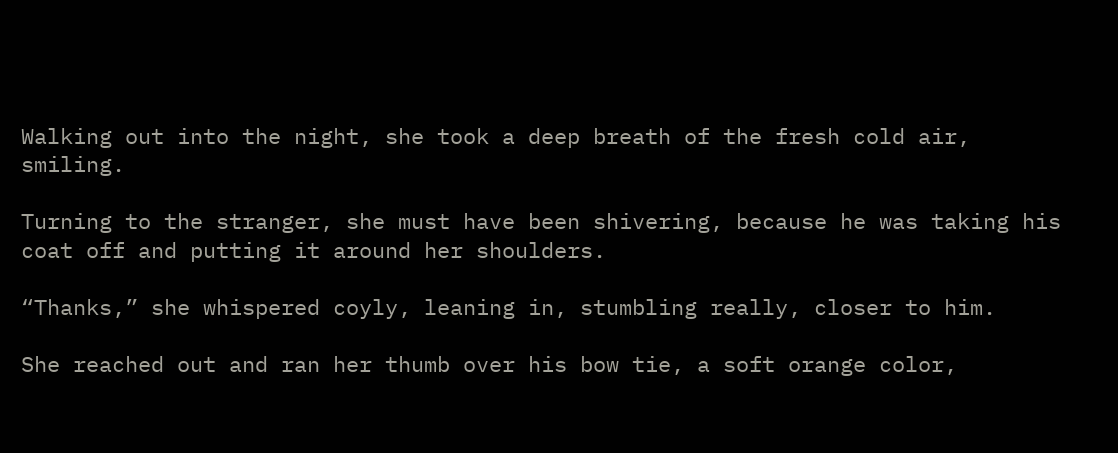Walking out into the night, she took a deep breath of the fresh cold air, smiling.

Turning to the stranger, she must have been shivering, because he was taking his coat off and putting it around her shoulders.

“Thanks,” she whispered coyly, leaning in, stumbling really, closer to him.

She reached out and ran her thumb over his bow tie, a soft orange color,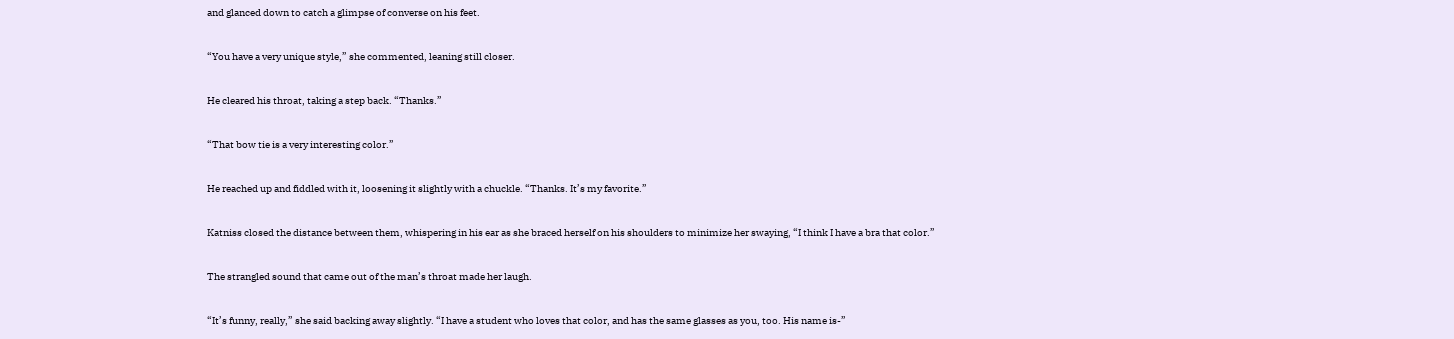and glanced down to catch a glimpse of converse on his feet.

“You have a very unique style,” she commented, leaning still closer.

He cleared his throat, taking a step back. “Thanks.”

“That bow tie is a very interesting color.”

He reached up and fiddled with it, loosening it slightly with a chuckle. “Thanks. It’s my favorite.”

Katniss closed the distance between them, whispering in his ear as she braced herself on his shoulders to minimize her swaying, “I think I have a bra that color.”

The strangled sound that came out of the man’s throat made her laugh.

“It’s funny, really,” she said backing away slightly. “I have a student who loves that color, and has the same glasses as you, too. His name is-”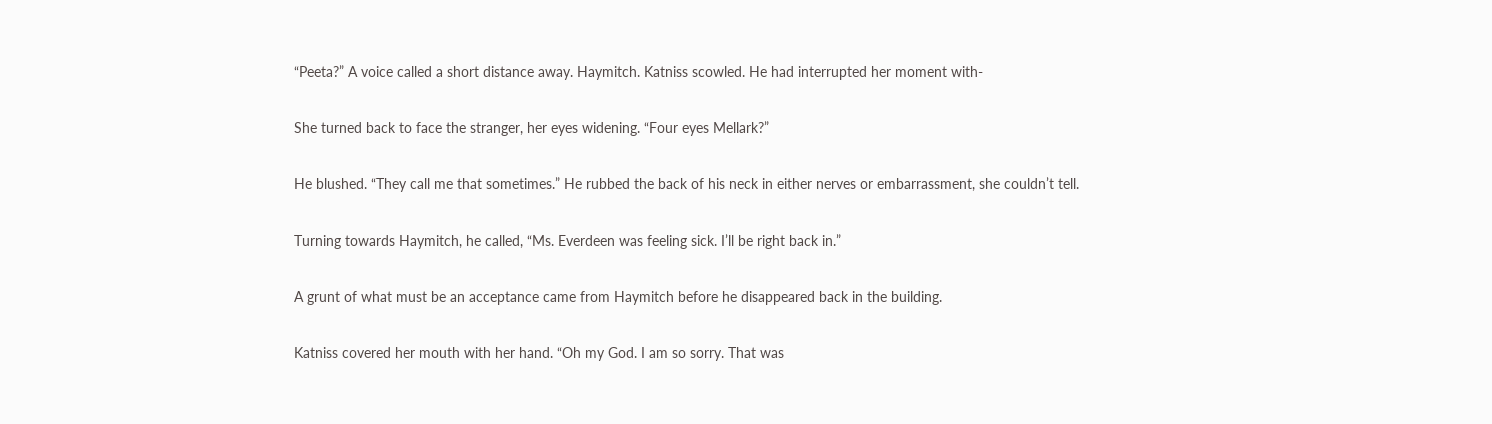“Peeta?” A voice called a short distance away. Haymitch. Katniss scowled. He had interrupted her moment with-

She turned back to face the stranger, her eyes widening. “Four eyes Mellark?”

He blushed. “They call me that sometimes.” He rubbed the back of his neck in either nerves or embarrassment, she couldn’t tell.

Turning towards Haymitch, he called, “Ms. Everdeen was feeling sick. I’ll be right back in.”

A grunt of what must be an acceptance came from Haymitch before he disappeared back in the building.

Katniss covered her mouth with her hand. “Oh my God. I am so sorry. That was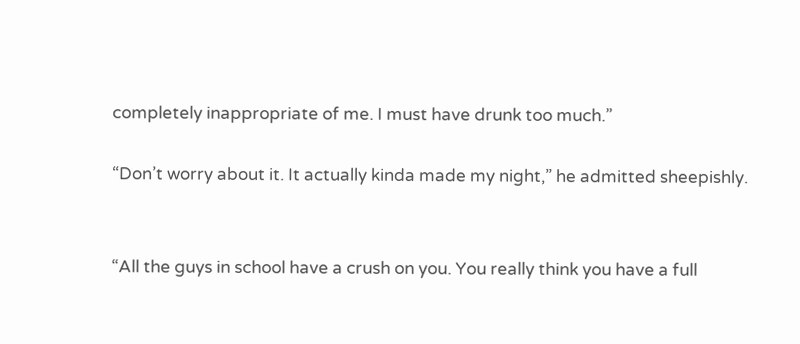completely inappropriate of me. I must have drunk too much.”

“Don’t worry about it. It actually kinda made my night,” he admitted sheepishly.


“All the guys in school have a crush on you. You really think you have a full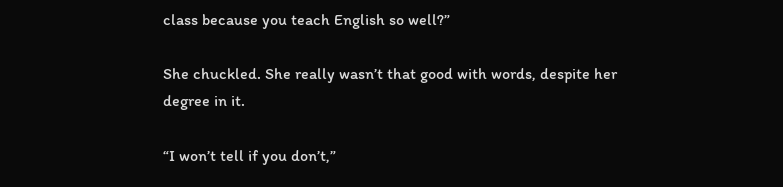class because you teach English so well?”

She chuckled. She really wasn’t that good with words, despite her degree in it.

“I won’t tell if you don’t,”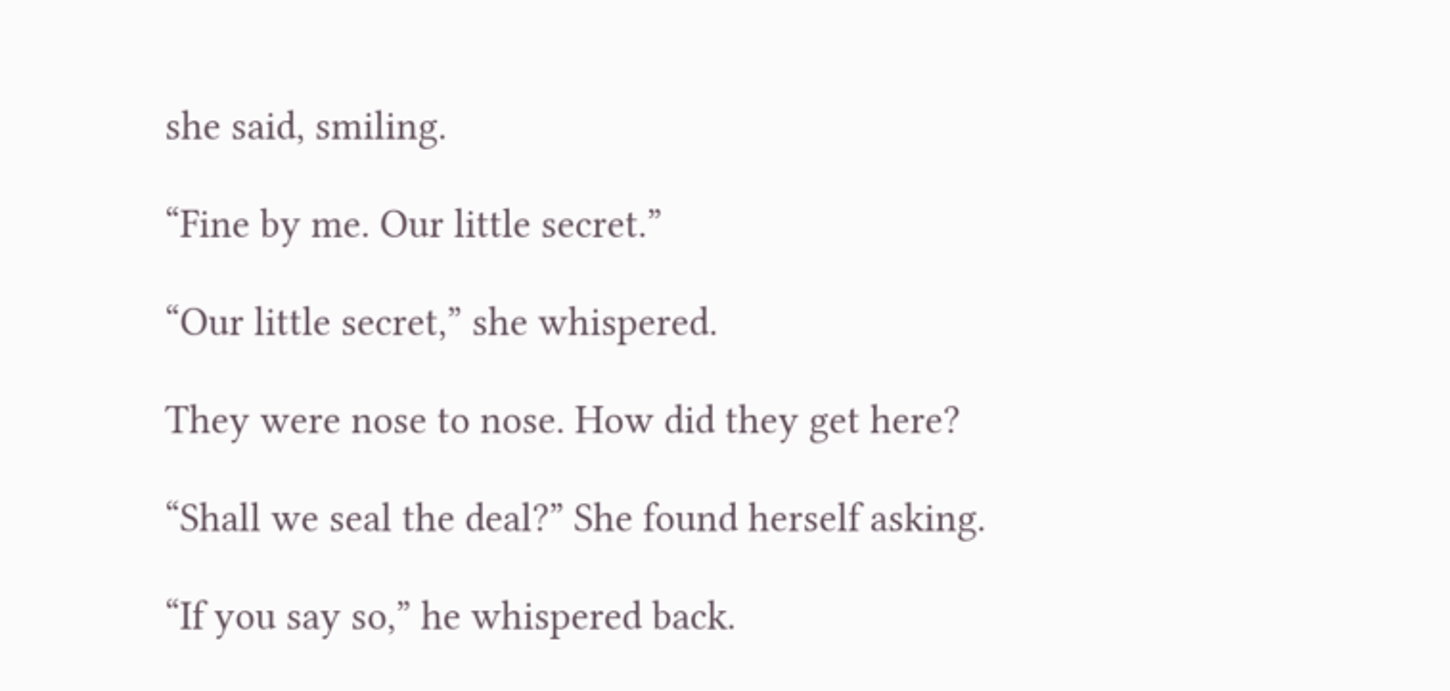she said, smiling.

“Fine by me. Our little secret.”

“Our little secret,” she whispered.

They were nose to nose. How did they get here?

“Shall we seal the deal?” She found herself asking.

“If you say so,” he whispered back.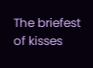The briefest of kisses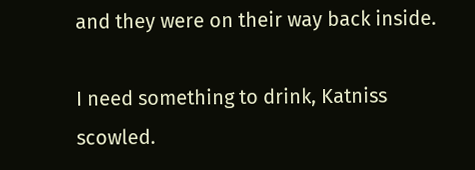and they were on their way back inside.

I need something to drink, Katniss scowled.